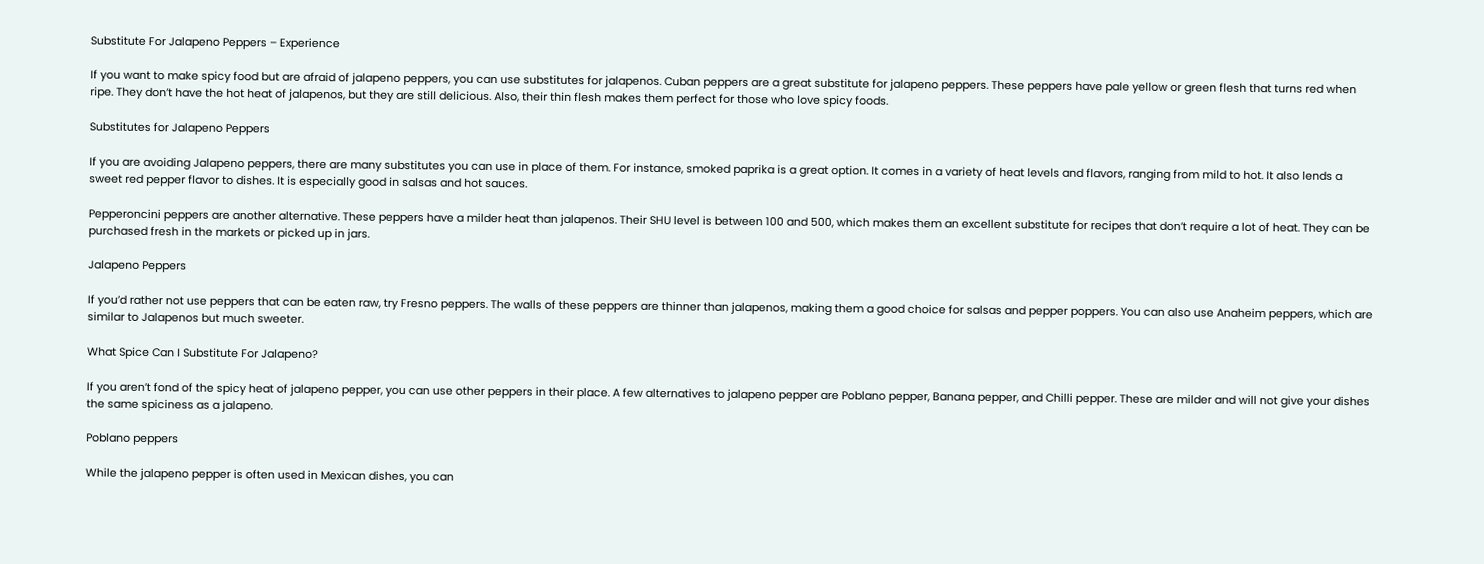Substitute For Jalapeno Peppers – Experience

If you want to make spicy food but are afraid of jalapeno peppers, you can use substitutes for jalapenos. Cuban peppers are a great substitute for jalapeno peppers. These peppers have pale yellow or green flesh that turns red when ripe. They don’t have the hot heat of jalapenos, but they are still delicious. Also, their thin flesh makes them perfect for those who love spicy foods.

Substitutes for Jalapeno Peppers

If you are avoiding Jalapeno peppers, there are many substitutes you can use in place of them. For instance, smoked paprika is a great option. It comes in a variety of heat levels and flavors, ranging from mild to hot. It also lends a sweet red pepper flavor to dishes. It is especially good in salsas and hot sauces.

Pepperoncini peppers are another alternative. These peppers have a milder heat than jalapenos. Their SHU level is between 100 and 500, which makes them an excellent substitute for recipes that don’t require a lot of heat. They can be purchased fresh in the markets or picked up in jars.

Jalapeno Peppers

If you’d rather not use peppers that can be eaten raw, try Fresno peppers. The walls of these peppers are thinner than jalapenos, making them a good choice for salsas and pepper poppers. You can also use Anaheim peppers, which are similar to Jalapenos but much sweeter.

What Spice Can I Substitute For Jalapeno?

If you aren’t fond of the spicy heat of jalapeno pepper, you can use other peppers in their place. A few alternatives to jalapeno pepper are Poblano pepper, Banana pepper, and Chilli pepper. These are milder and will not give your dishes the same spiciness as a jalapeno.

Poblano peppers

While the jalapeno pepper is often used in Mexican dishes, you can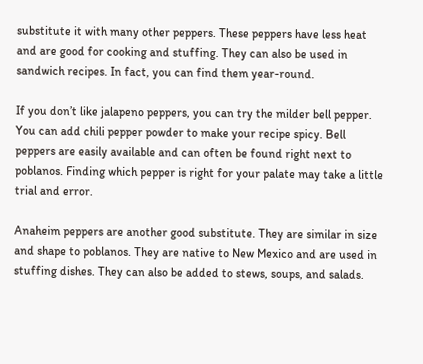substitute it with many other peppers. These peppers have less heat and are good for cooking and stuffing. They can also be used in sandwich recipes. In fact, you can find them year-round.

If you don’t like jalapeno peppers, you can try the milder bell pepper. You can add chili pepper powder to make your recipe spicy. Bell peppers are easily available and can often be found right next to poblanos. Finding which pepper is right for your palate may take a little trial and error.

Anaheim peppers are another good substitute. They are similar in size and shape to poblanos. They are native to New Mexico and are used in stuffing dishes. They can also be added to stews, soups, and salads.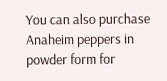You can also purchase Anaheim peppers in powder form for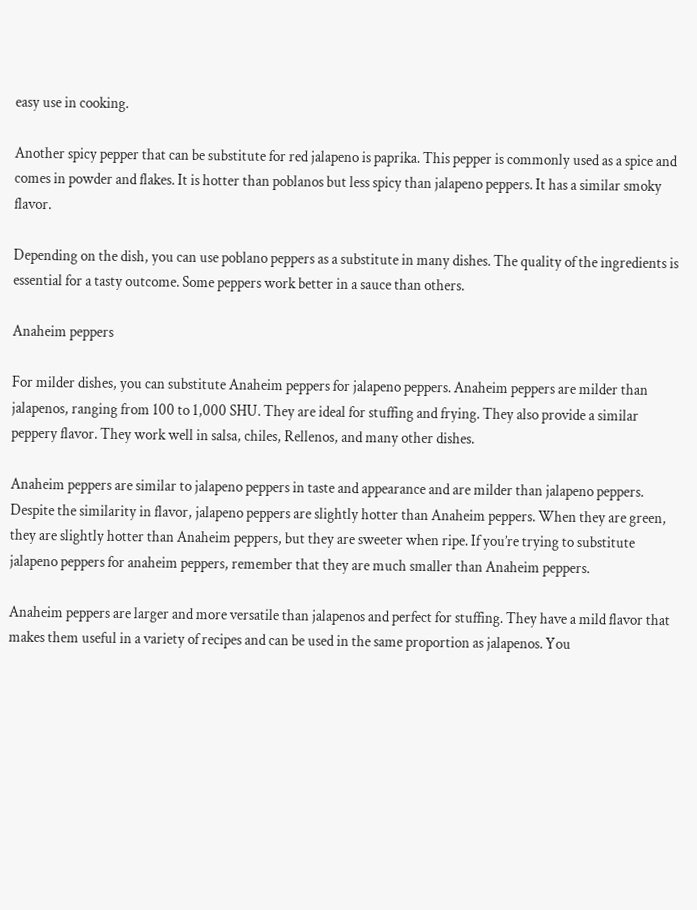easy use in cooking.

Another spicy pepper that can be substitute for red jalapeno is paprika. This pepper is commonly used as a spice and comes in powder and flakes. It is hotter than poblanos but less spicy than jalapeno peppers. It has a similar smoky flavor.

Depending on the dish, you can use poblano peppers as a substitute in many dishes. The quality of the ingredients is essential for a tasty outcome. Some peppers work better in a sauce than others.

Anaheim peppers

For milder dishes, you can substitute Anaheim peppers for jalapeno peppers. Anaheim peppers are milder than jalapenos, ranging from 100 to 1,000 SHU. They are ideal for stuffing and frying. They also provide a similar peppery flavor. They work well in salsa, chiles, Rellenos, and many other dishes.

Anaheim peppers are similar to jalapeno peppers in taste and appearance and are milder than jalapeno peppers. Despite the similarity in flavor, jalapeno peppers are slightly hotter than Anaheim peppers. When they are green, they are slightly hotter than Anaheim peppers, but they are sweeter when ripe. If you’re trying to substitute jalapeno peppers for anaheim peppers, remember that they are much smaller than Anaheim peppers.

Anaheim peppers are larger and more versatile than jalapenos and perfect for stuffing. They have a mild flavor that makes them useful in a variety of recipes and can be used in the same proportion as jalapenos. You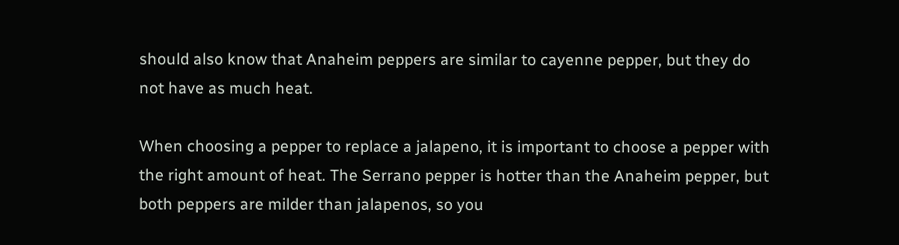should also know that Anaheim peppers are similar to cayenne pepper, but they do not have as much heat.

When choosing a pepper to replace a jalapeno, it is important to choose a pepper with the right amount of heat. The Serrano pepper is hotter than the Anaheim pepper, but both peppers are milder than jalapenos, so you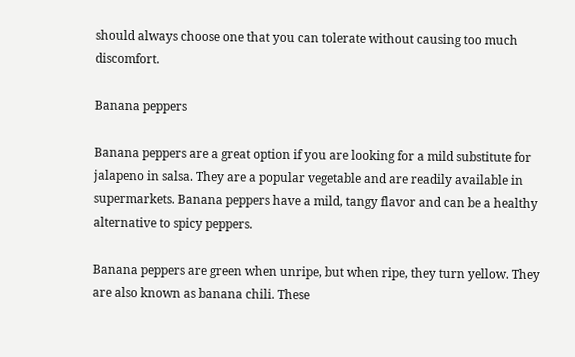should always choose one that you can tolerate without causing too much discomfort.

Banana peppers

Banana peppers are a great option if you are looking for a mild substitute for jalapeno in salsa. They are a popular vegetable and are readily available in supermarkets. Banana peppers have a mild, tangy flavor and can be a healthy alternative to spicy peppers.

Banana peppers are green when unripe, but when ripe, they turn yellow. They are also known as banana chili. These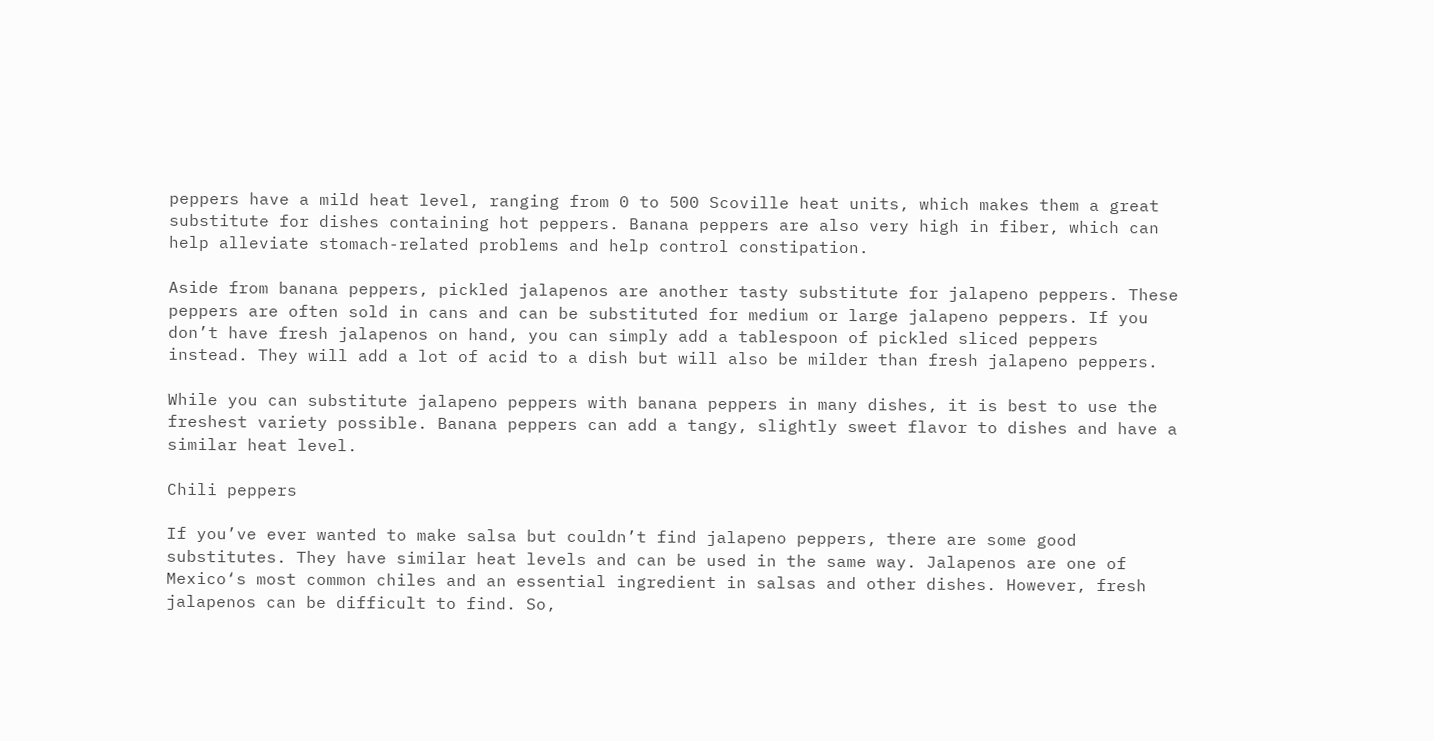peppers have a mild heat level, ranging from 0 to 500 Scoville heat units, which makes them a great substitute for dishes containing hot peppers. Banana peppers are also very high in fiber, which can help alleviate stomach-related problems and help control constipation.

Aside from banana peppers, pickled jalapenos are another tasty substitute for jalapeno peppers. These peppers are often sold in cans and can be substituted for medium or large jalapeno peppers. If you don’t have fresh jalapenos on hand, you can simply add a tablespoon of pickled sliced peppers instead. They will add a lot of acid to a dish but will also be milder than fresh jalapeno peppers.

While you can substitute jalapeno peppers with banana peppers in many dishes, it is best to use the freshest variety possible. Banana peppers can add a tangy, slightly sweet flavor to dishes and have a similar heat level.

Chili peppers

If you’ve ever wanted to make salsa but couldn’t find jalapeno peppers, there are some good substitutes. They have similar heat levels and can be used in the same way. Jalapenos are one of Mexico‘s most common chiles and an essential ingredient in salsas and other dishes. However, fresh jalapenos can be difficult to find. So,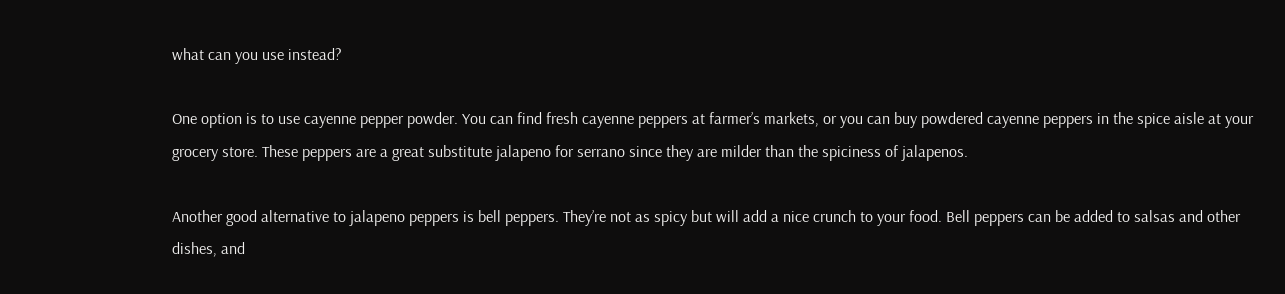what can you use instead?

One option is to use cayenne pepper powder. You can find fresh cayenne peppers at farmer’s markets, or you can buy powdered cayenne peppers in the spice aisle at your grocery store. These peppers are a great substitute jalapeno for serrano since they are milder than the spiciness of jalapenos.

Another good alternative to jalapeno peppers is bell peppers. They’re not as spicy but will add a nice crunch to your food. Bell peppers can be added to salsas and other dishes, and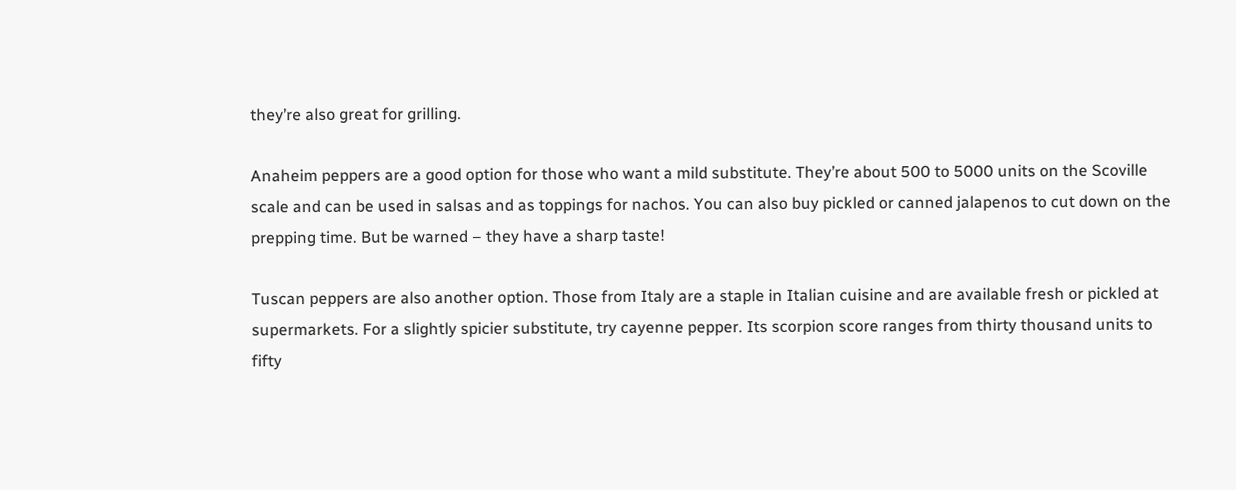they’re also great for grilling.

Anaheim peppers are a good option for those who want a mild substitute. They’re about 500 to 5000 units on the Scoville scale and can be used in salsas and as toppings for nachos. You can also buy pickled or canned jalapenos to cut down on the prepping time. But be warned – they have a sharp taste!

Tuscan peppers are also another option. Those from Italy are a staple in Italian cuisine and are available fresh or pickled at supermarkets. For a slightly spicier substitute, try cayenne pepper. Its scorpion score ranges from thirty thousand units to fifty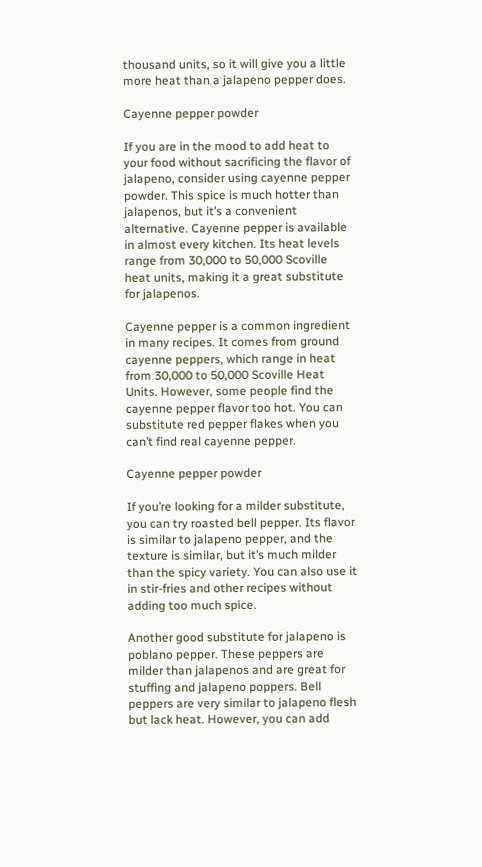thousand units, so it will give you a little more heat than a jalapeno pepper does.

Cayenne pepper powder

If you are in the mood to add heat to your food without sacrificing the flavor of jalapeno, consider using cayenne pepper powder. This spice is much hotter than jalapenos, but it’s a convenient alternative. Cayenne pepper is available in almost every kitchen. Its heat levels range from 30,000 to 50,000 Scoville heat units, making it a great substitute for jalapenos.

Cayenne pepper is a common ingredient in many recipes. It comes from ground cayenne peppers, which range in heat from 30,000 to 50,000 Scoville Heat Units. However, some people find the cayenne pepper flavor too hot. You can substitute red pepper flakes when you can’t find real cayenne pepper.

Cayenne pepper powder

If you’re looking for a milder substitute, you can try roasted bell pepper. Its flavor is similar to jalapeno pepper, and the texture is similar, but it’s much milder than the spicy variety. You can also use it in stir-fries and other recipes without adding too much spice.

Another good substitute for jalapeno is poblano pepper. These peppers are milder than jalapenos and are great for stuffing and jalapeno poppers. Bell peppers are very similar to jalapeno flesh but lack heat. However, you can add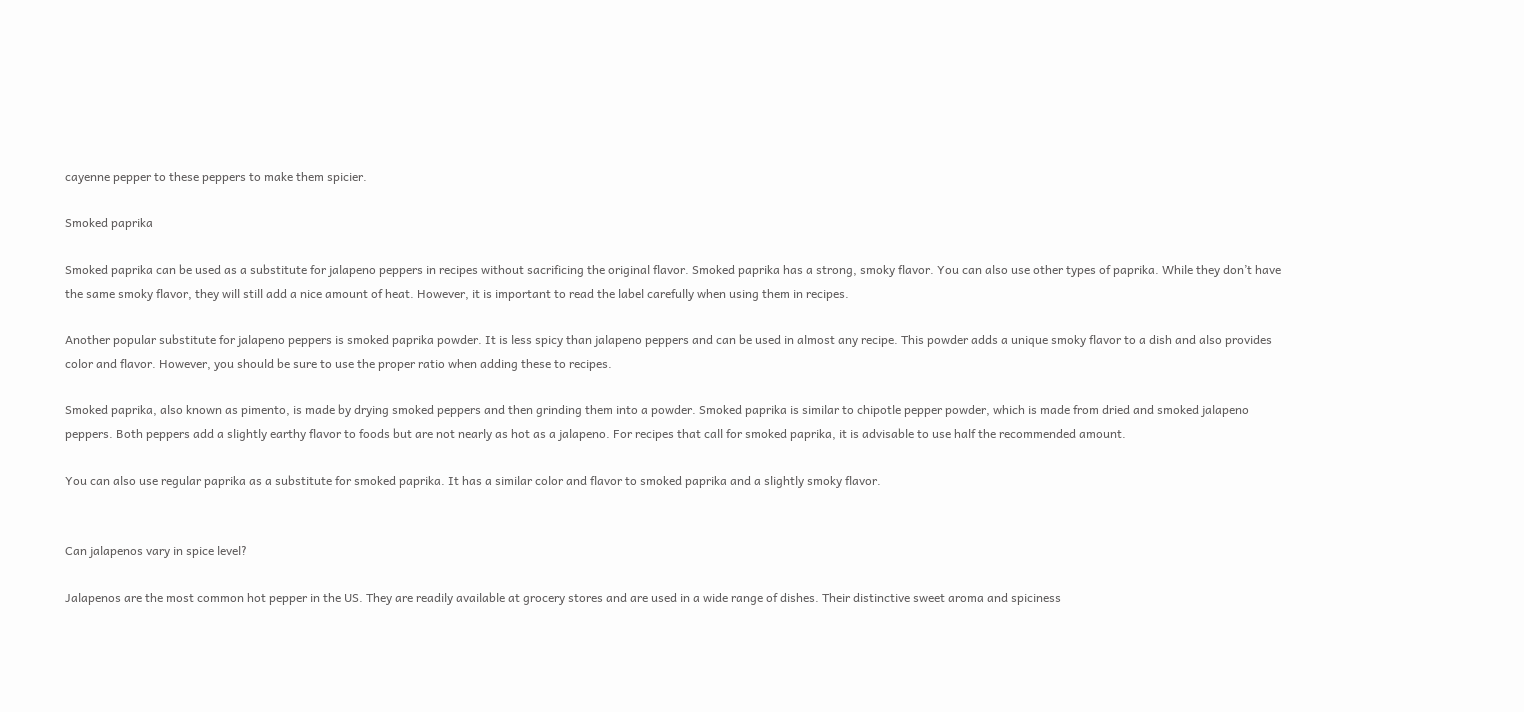cayenne pepper to these peppers to make them spicier.

Smoked paprika

Smoked paprika can be used as a substitute for jalapeno peppers in recipes without sacrificing the original flavor. Smoked paprika has a strong, smoky flavor. You can also use other types of paprika. While they don’t have the same smoky flavor, they will still add a nice amount of heat. However, it is important to read the label carefully when using them in recipes.

Another popular substitute for jalapeno peppers is smoked paprika powder. It is less spicy than jalapeno peppers and can be used in almost any recipe. This powder adds a unique smoky flavor to a dish and also provides color and flavor. However, you should be sure to use the proper ratio when adding these to recipes.

Smoked paprika, also known as pimento, is made by drying smoked peppers and then grinding them into a powder. Smoked paprika is similar to chipotle pepper powder, which is made from dried and smoked jalapeno peppers. Both peppers add a slightly earthy flavor to foods but are not nearly as hot as a jalapeno. For recipes that call for smoked paprika, it is advisable to use half the recommended amount.

You can also use regular paprika as a substitute for smoked paprika. It has a similar color and flavor to smoked paprika and a slightly smoky flavor.


Can jalapenos vary in spice level?

Jalapenos are the most common hot pepper in the US. They are readily available at grocery stores and are used in a wide range of dishes. Their distinctive sweet aroma and spiciness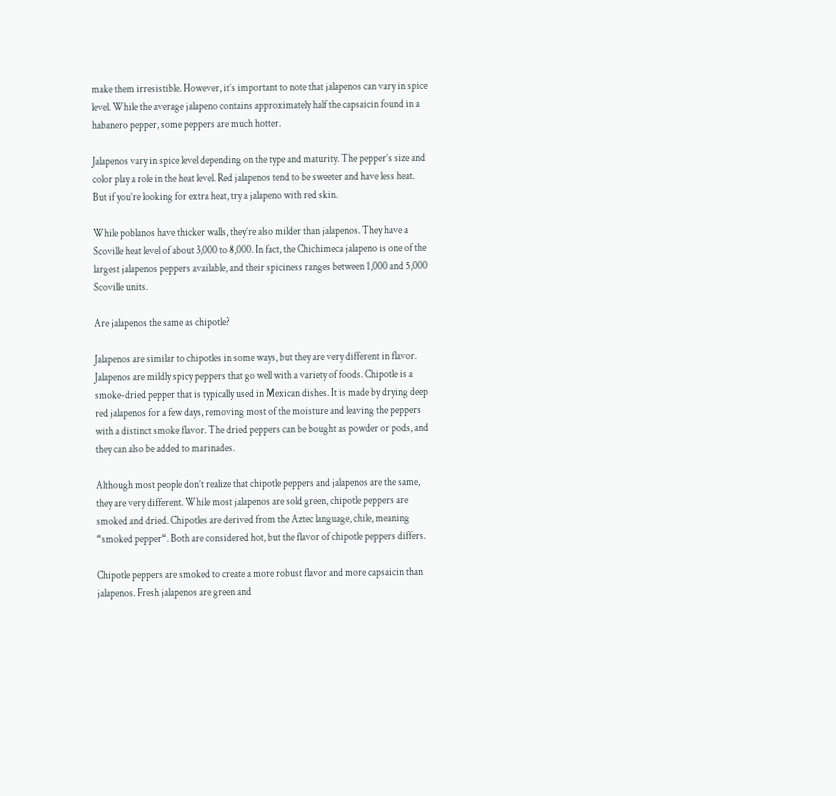make them irresistible. However, it’s important to note that jalapenos can vary in spice level. While the average jalapeno contains approximately half the capsaicin found in a habanero pepper, some peppers are much hotter.

Jalapenos vary in spice level depending on the type and maturity. The pepper’s size and color play a role in the heat level. Red jalapenos tend to be sweeter and have less heat. But if you’re looking for extra heat, try a jalapeno with red skin.

While poblanos have thicker walls, they’re also milder than jalapenos. They have a Scoville heat level of about 3,000 to 8,000. In fact, the Chichimeca jalapeno is one of the largest jalapenos peppers available, and their spiciness ranges between 1,000 and 5,000 Scoville units.

Are jalapenos the same as chipotle?

Jalapenos are similar to chipotles in some ways, but they are very different in flavor. Jalapenos are mildly spicy peppers that go well with a variety of foods. Chipotle is a smoke-dried pepper that is typically used in Mexican dishes. It is made by drying deep red jalapenos for a few days, removing most of the moisture and leaving the peppers with a distinct smoke flavor. The dried peppers can be bought as powder or pods, and they can also be added to marinades.

Although most people don’t realize that chipotle peppers and jalapenos are the same, they are very different. While most jalapenos are sold green, chipotle peppers are smoked and dried. Chipotles are derived from the Aztec language, chile, meaning “smoked pepper“. Both are considered hot, but the flavor of chipotle peppers differs.

Chipotle peppers are smoked to create a more robust flavor and more capsaicin than jalapenos. Fresh jalapenos are green and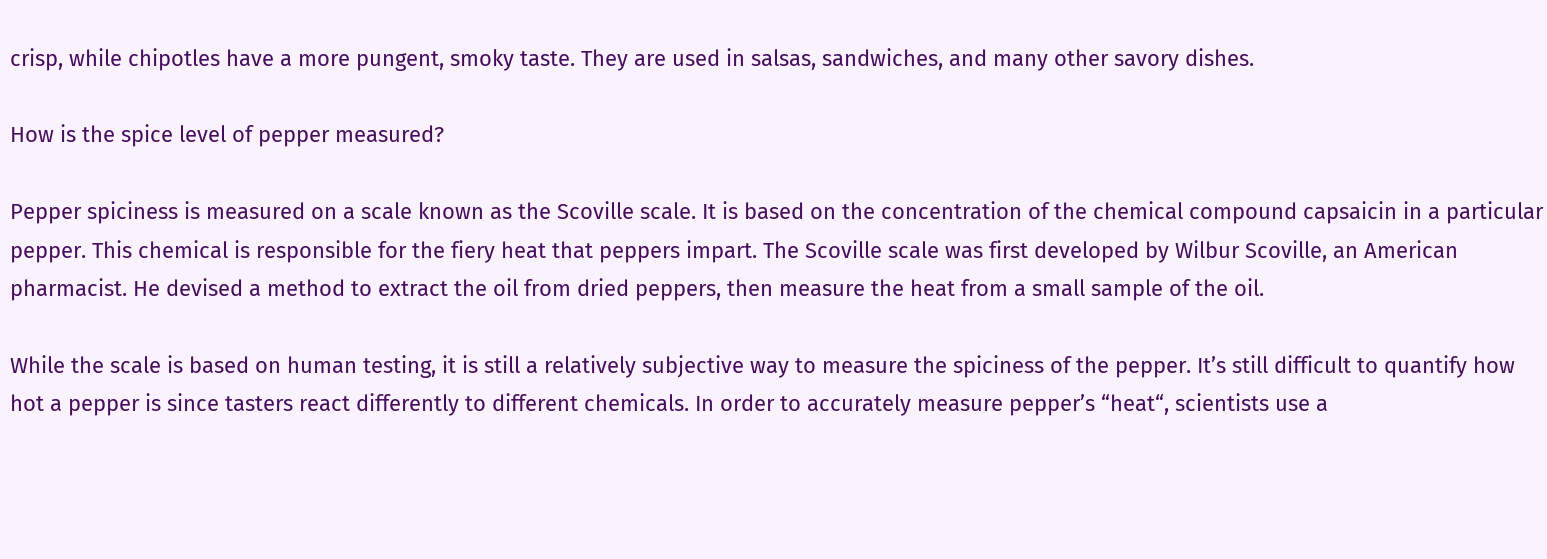crisp, while chipotles have a more pungent, smoky taste. They are used in salsas, sandwiches, and many other savory dishes.

How is the spice level of pepper measured?

Pepper spiciness is measured on a scale known as the Scoville scale. It is based on the concentration of the chemical compound capsaicin in a particular pepper. This chemical is responsible for the fiery heat that peppers impart. The Scoville scale was first developed by Wilbur Scoville, an American pharmacist. He devised a method to extract the oil from dried peppers, then measure the heat from a small sample of the oil.

While the scale is based on human testing, it is still a relatively subjective way to measure the spiciness of the pepper. It’s still difficult to quantify how hot a pepper is since tasters react differently to different chemicals. In order to accurately measure pepper’s “heat“, scientists use a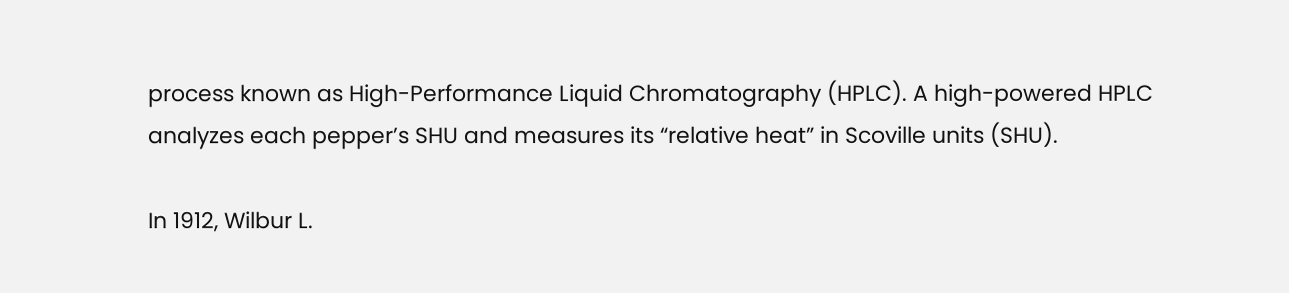process known as High-Performance Liquid Chromatography (HPLC). A high-powered HPLC analyzes each pepper’s SHU and measures its “relative heat” in Scoville units (SHU).

In 1912, Wilbur L.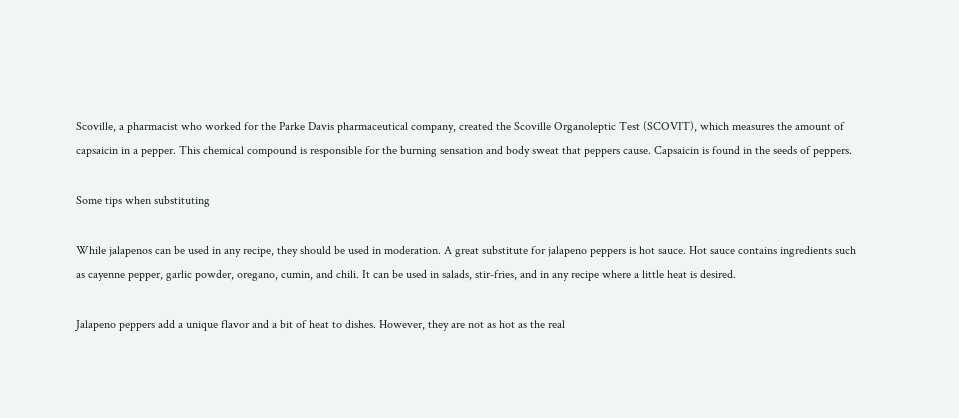Scoville, a pharmacist who worked for the Parke Davis pharmaceutical company, created the Scoville Organoleptic Test (SCOVIT), which measures the amount of capsaicin in a pepper. This chemical compound is responsible for the burning sensation and body sweat that peppers cause. Capsaicin is found in the seeds of peppers.

Some tips when substituting

While jalapenos can be used in any recipe, they should be used in moderation. A great substitute for jalapeno peppers is hot sauce. Hot sauce contains ingredients such as cayenne pepper, garlic powder, oregano, cumin, and chili. It can be used in salads, stir-fries, and in any recipe where a little heat is desired.

Jalapeno peppers add a unique flavor and a bit of heat to dishes. However, they are not as hot as the real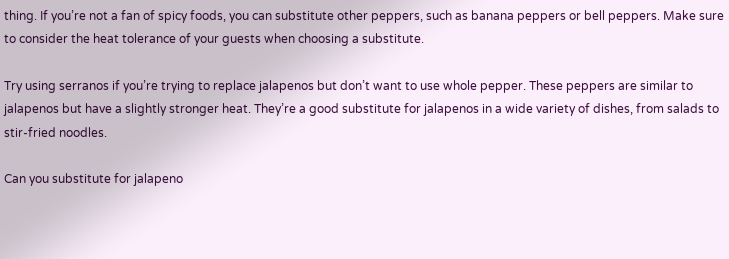thing. If you’re not a fan of spicy foods, you can substitute other peppers, such as banana peppers or bell peppers. Make sure to consider the heat tolerance of your guests when choosing a substitute.

Try using serranos if you’re trying to replace jalapenos but don’t want to use whole pepper. These peppers are similar to jalapenos but have a slightly stronger heat. They’re a good substitute for jalapenos in a wide variety of dishes, from salads to stir-fried noodles.

Can you substitute for jalapeno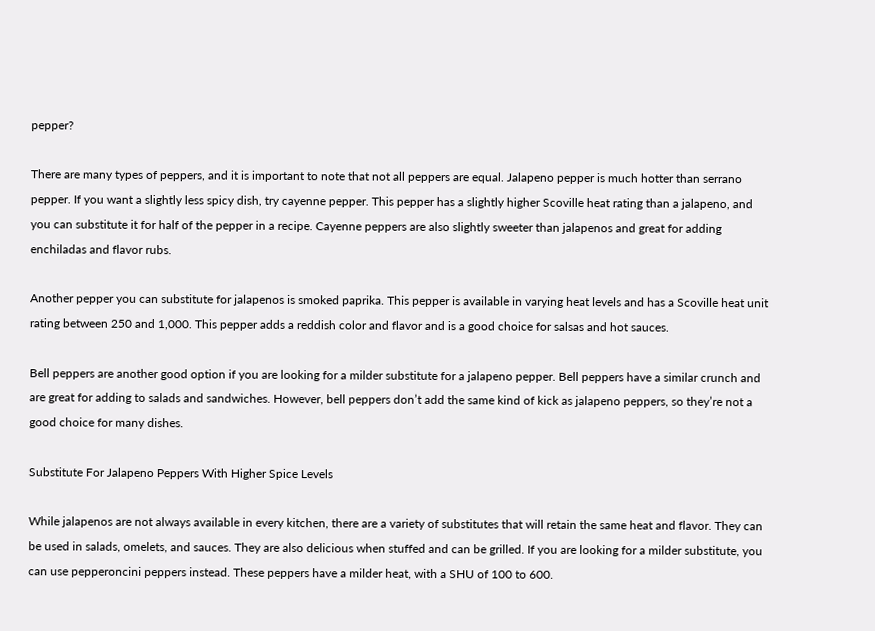pepper?

There are many types of peppers, and it is important to note that not all peppers are equal. Jalapeno pepper is much hotter than serrano pepper. If you want a slightly less spicy dish, try cayenne pepper. This pepper has a slightly higher Scoville heat rating than a jalapeno, and you can substitute it for half of the pepper in a recipe. Cayenne peppers are also slightly sweeter than jalapenos and great for adding enchiladas and flavor rubs.

Another pepper you can substitute for jalapenos is smoked paprika. This pepper is available in varying heat levels and has a Scoville heat unit rating between 250 and 1,000. This pepper adds a reddish color and flavor and is a good choice for salsas and hot sauces.

Bell peppers are another good option if you are looking for a milder substitute for a jalapeno pepper. Bell peppers have a similar crunch and are great for adding to salads and sandwiches. However, bell peppers don’t add the same kind of kick as jalapeno peppers, so they’re not a good choice for many dishes.

Substitute For Jalapeno Peppers With Higher Spice Levels

While jalapenos are not always available in every kitchen, there are a variety of substitutes that will retain the same heat and flavor. They can be used in salads, omelets, and sauces. They are also delicious when stuffed and can be grilled. If you are looking for a milder substitute, you can use pepperoncini peppers instead. These peppers have a milder heat, with a SHU of 100 to 600.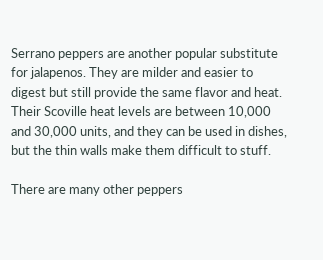Serrano peppers are another popular substitute for jalapenos. They are milder and easier to digest but still provide the same flavor and heat. Their Scoville heat levels are between 10,000 and 30,000 units, and they can be used in dishes, but the thin walls make them difficult to stuff.

There are many other peppers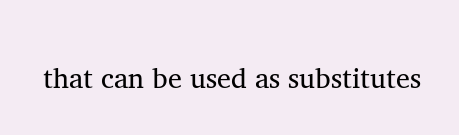that can be used as substitutes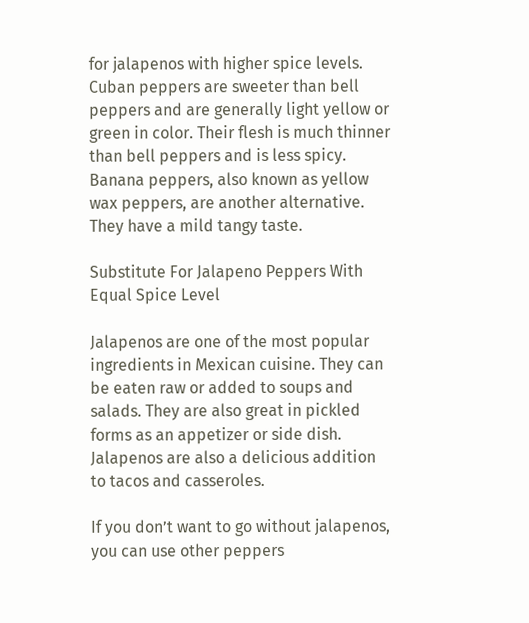for jalapenos with higher spice levels. Cuban peppers are sweeter than bell peppers and are generally light yellow or green in color. Their flesh is much thinner than bell peppers and is less spicy. Banana peppers, also known as yellow wax peppers, are another alternative. They have a mild tangy taste.

Substitute For Jalapeno Peppers With Equal Spice Level

Jalapenos are one of the most popular ingredients in Mexican cuisine. They can be eaten raw or added to soups and salads. They are also great in pickled forms as an appetizer or side dish. Jalapenos are also a delicious addition to tacos and casseroles.

If you don’t want to go without jalapenos, you can use other peppers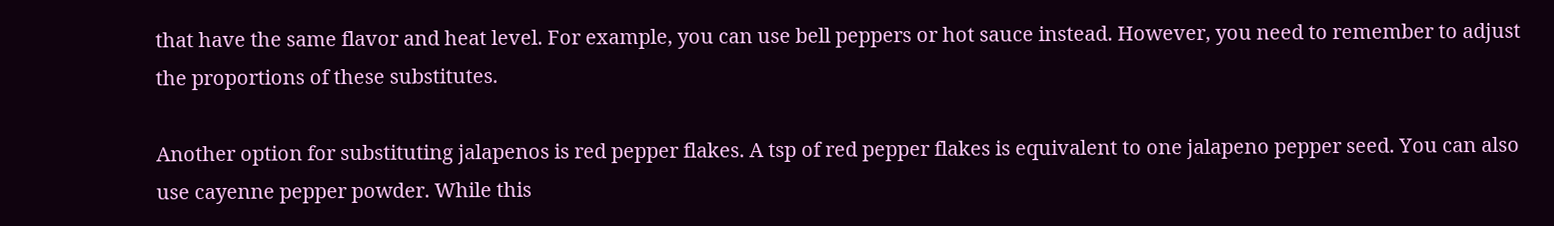that have the same flavor and heat level. For example, you can use bell peppers or hot sauce instead. However, you need to remember to adjust the proportions of these substitutes.

Another option for substituting jalapenos is red pepper flakes. A tsp of red pepper flakes is equivalent to one jalapeno pepper seed. You can also use cayenne pepper powder. While this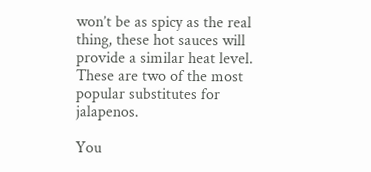won’t be as spicy as the real thing, these hot sauces will provide a similar heat level. These are two of the most popular substitutes for jalapenos.

You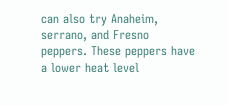can also try Anaheim, serrano, and Fresno peppers. These peppers have a lower heat level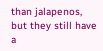than jalapenos, but they still have a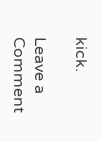kick.

Leave a Comment